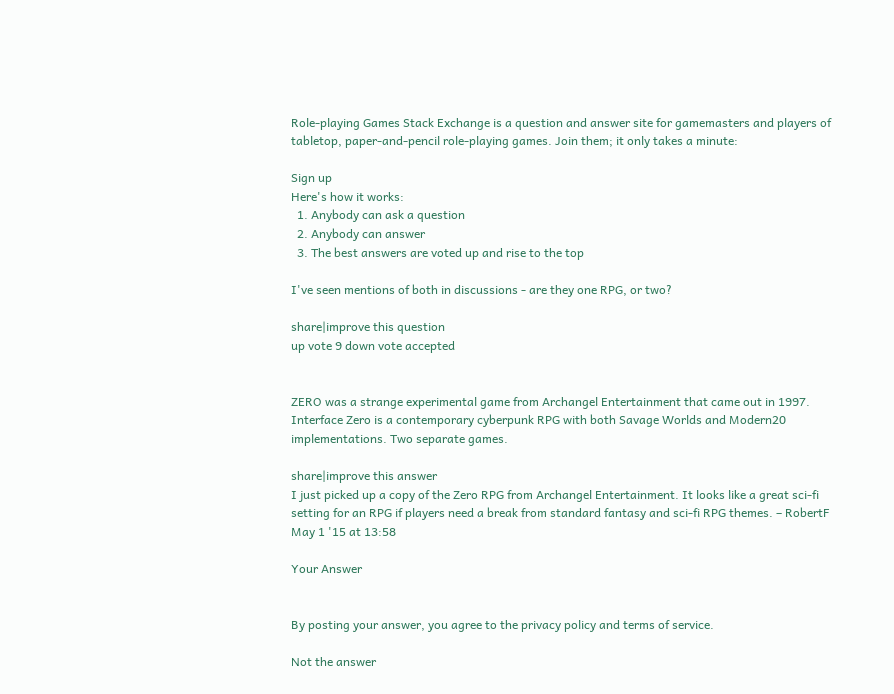Role-playing Games Stack Exchange is a question and answer site for gamemasters and players of tabletop, paper-and-pencil role-playing games. Join them; it only takes a minute:

Sign up
Here's how it works:
  1. Anybody can ask a question
  2. Anybody can answer
  3. The best answers are voted up and rise to the top

I've seen mentions of both in discussions - are they one RPG, or two?

share|improve this question
up vote 9 down vote accepted


ZERO was a strange experimental game from Archangel Entertainment that came out in 1997. Interface Zero is a contemporary cyberpunk RPG with both Savage Worlds and Modern20 implementations. Two separate games.

share|improve this answer
I just picked up a copy of the Zero RPG from Archangel Entertainment. It looks like a great sci-fi setting for an RPG if players need a break from standard fantasy and sci-fi RPG themes. – RobertF May 1 '15 at 13:58

Your Answer


By posting your answer, you agree to the privacy policy and terms of service.

Not the answer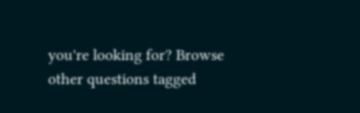you're looking for? Browse other questions tagged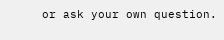or ask your own question.